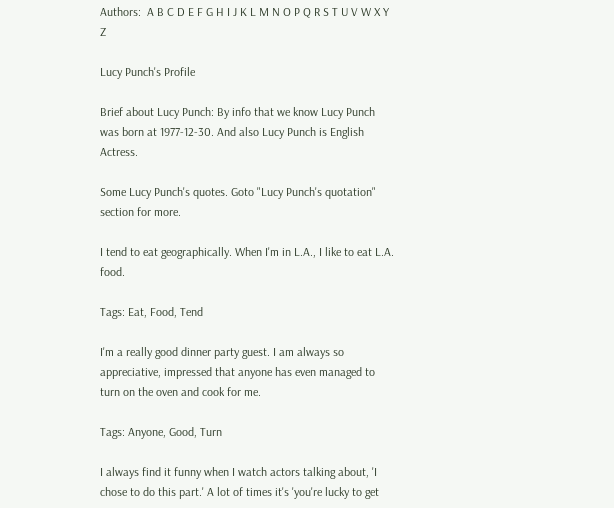Authors:  A B C D E F G H I J K L M N O P Q R S T U V W X Y Z

Lucy Punch's Profile

Brief about Lucy Punch: By info that we know Lucy Punch was born at 1977-12-30. And also Lucy Punch is English Actress.

Some Lucy Punch's quotes. Goto "Lucy Punch's quotation" section for more.

I tend to eat geographically. When I'm in L.A., I like to eat L.A. food.

Tags: Eat, Food, Tend

I'm a really good dinner party guest. I am always so appreciative, impressed that anyone has even managed to turn on the oven and cook for me.

Tags: Anyone, Good, Turn

I always find it funny when I watch actors talking about, 'I chose to do this part.' A lot of times it's 'you're lucky to get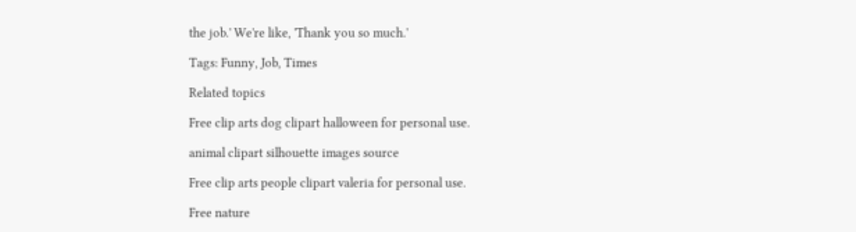the job.' We're like, 'Thank you so much.'

Tags: Funny, Job, Times

Related topics

Free clip arts dog clipart halloween for personal use.

animal clipart silhouette images source

Free clip arts people clipart valeria for personal use.

Free nature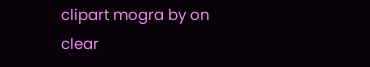clipart mogra by on clear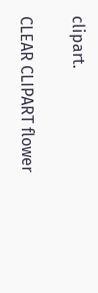clipart.

CLEAR CLIPART flower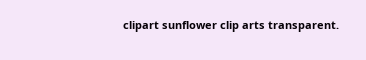clipart sunflower clip arts transparent.